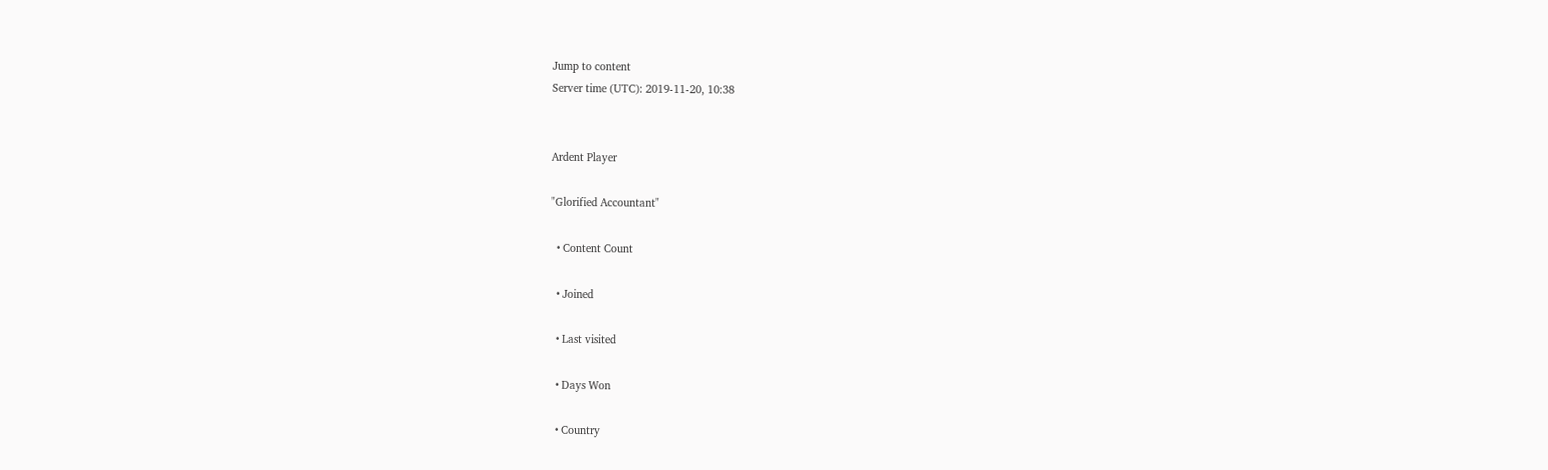Jump to content
Server time (UTC): 2019-11-20, 10:38


Ardent Player

"Glorified Accountant"

  • Content Count

  • Joined

  • Last visited

  • Days Won

  • Country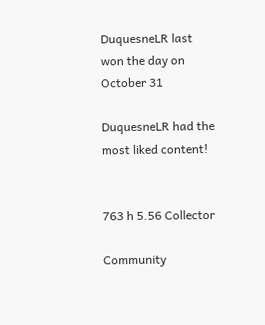DuquesneLR last won the day on October 31

DuquesneLR had the most liked content!


763 h 5.56 Collector

Community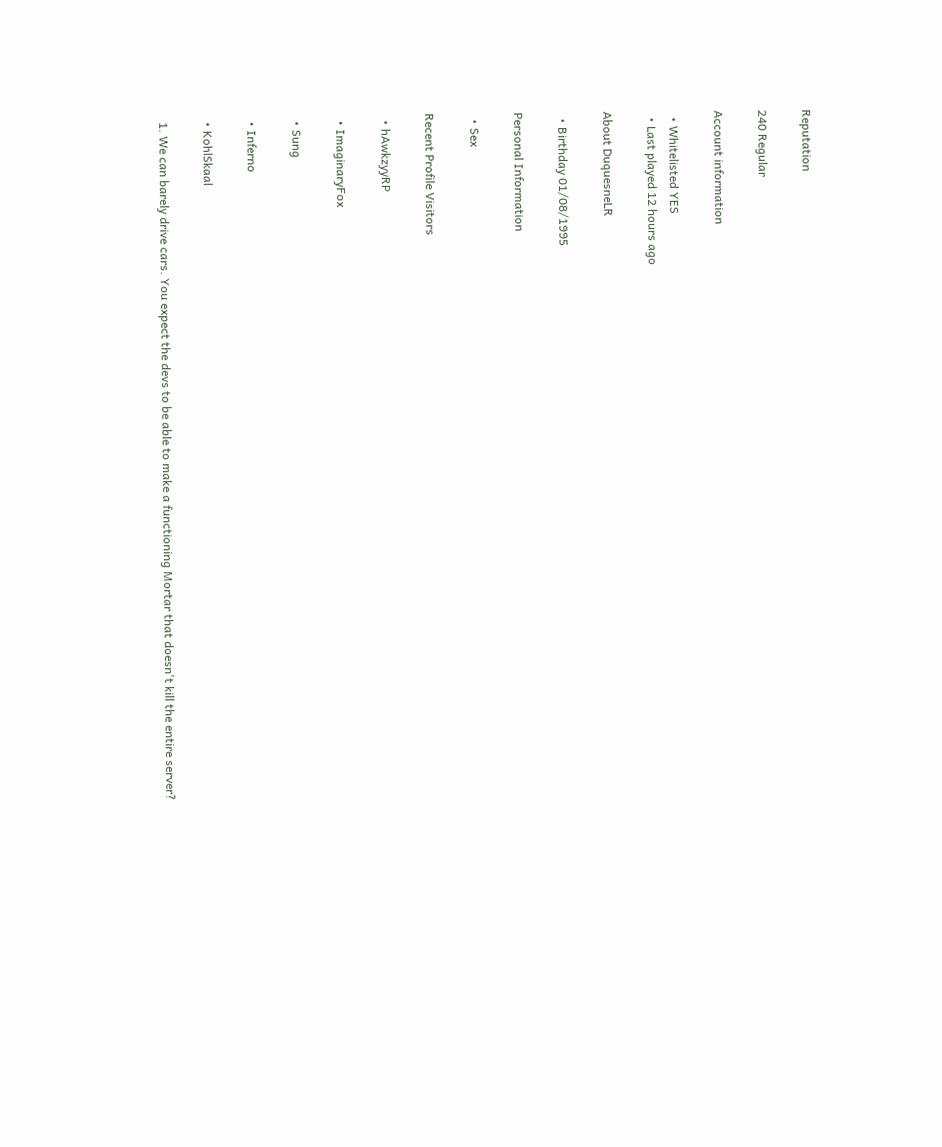Reputation

240 Regular

Account information

  • Whitelisted YES
  • Last played 12 hours ago

About DuquesneLR

  • Birthday 01/08/1995

Personal Information

  • Sex

Recent Profile Visitors

  • hAwkzyyRP

  • ImaginaryFox

  • Sung

  • Inferno

  • KohlSkaal

  1. We can barely drive cars. You expect the devs to be able to make a functioning Mortar that doesn't kill the entire server?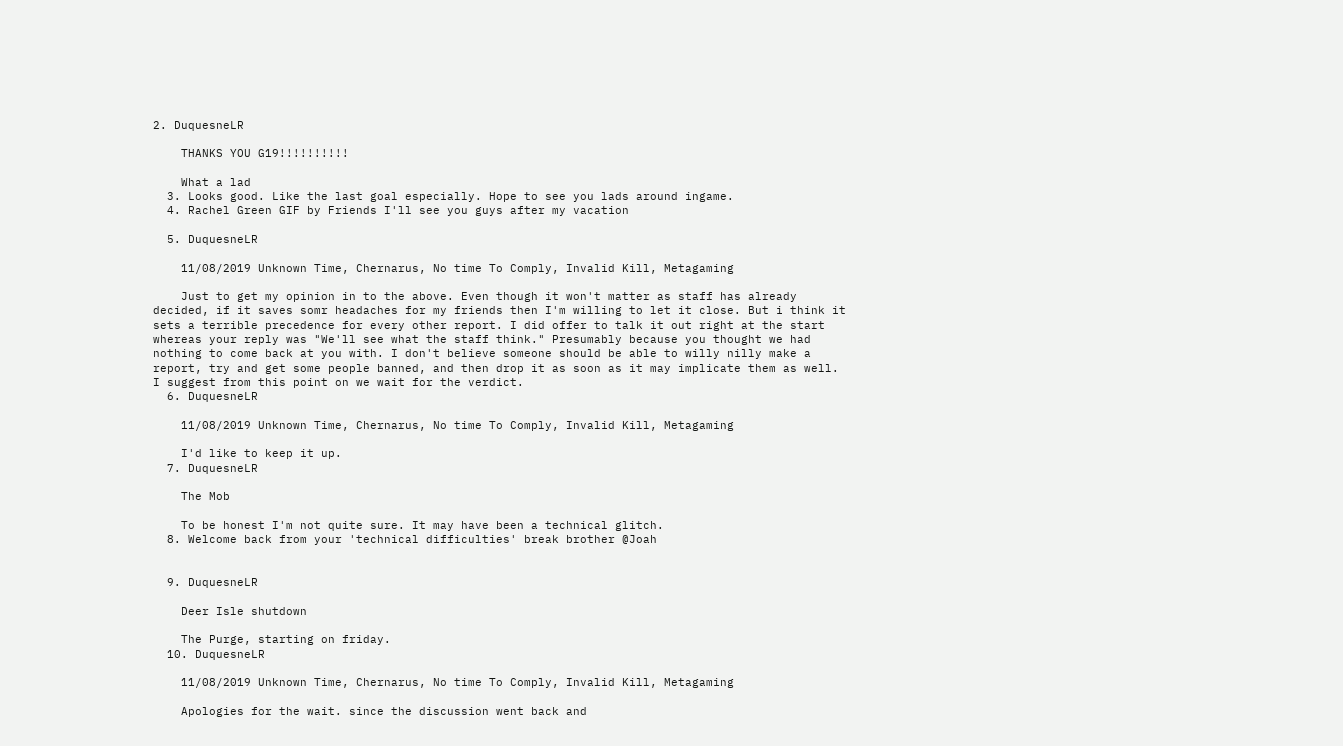2. DuquesneLR

    THANKS YOU G19!!!!!!!!!!

    What a lad
  3. Looks good. Like the last goal especially. Hope to see you lads around ingame.
  4. Rachel Green GIF by Friends I'll see you guys after my vacation

  5. DuquesneLR

    11/08/2019 Unknown Time, Chernarus, No time To Comply, Invalid Kill, Metagaming

    Just to get my opinion in to the above. Even though it won't matter as staff has already decided, if it saves somr headaches for my friends then I'm willing to let it close. But i think it sets a terrible precedence for every other report. I did offer to talk it out right at the start whereas your reply was "We'll see what the staff think." Presumably because you thought we had nothing to come back at you with. I don't believe someone should be able to willy nilly make a report, try and get some people banned, and then drop it as soon as it may implicate them as well. I suggest from this point on we wait for the verdict.
  6. DuquesneLR

    11/08/2019 Unknown Time, Chernarus, No time To Comply, Invalid Kill, Metagaming

    I'd like to keep it up.
  7. DuquesneLR

    The Mob

    To be honest I'm not quite sure. It may have been a technical glitch.
  8. Welcome back from your 'technical difficulties' break brother @Joah


  9. DuquesneLR

    Deer Isle shutdown

    The Purge, starting on friday.
  10. DuquesneLR

    11/08/2019 Unknown Time, Chernarus, No time To Comply, Invalid Kill, Metagaming

    Apologies for the wait. since the discussion went back and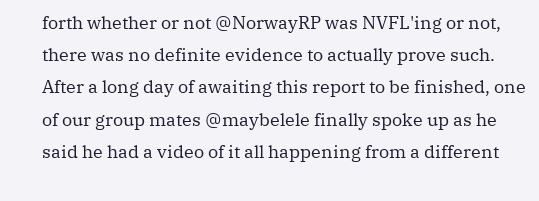forth whether or not @NorwayRP was NVFL'ing or not, there was no definite evidence to actually prove such. After a long day of awaiting this report to be finished, one of our group mates @maybelele finally spoke up as he said he had a video of it all happening from a different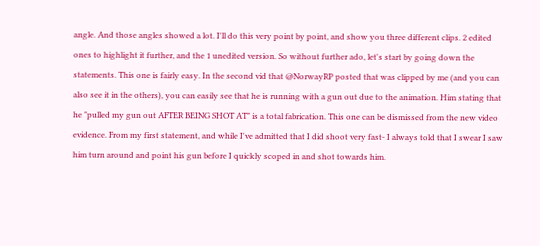angle. And those angles showed a lot. I'll do this very point by point, and show you three different clips. 2 edited ones to highlight it further, and the 1 unedited version. So without further ado, let's start by going down the statements. This one is fairly easy. In the second vid that @NorwayRP posted that was clipped by me (and you can also see it in the others), you can easily see that he is running with a gun out due to the animation. Him stating that he "pulled my gun out AFTER BEING SHOT AT" is a total fabrication. This one can be dismissed from the new video evidence. From my first statement, and while I've admitted that I did shoot very fast- I always told that I swear I saw him turn around and point his gun before I quickly scoped in and shot towards him.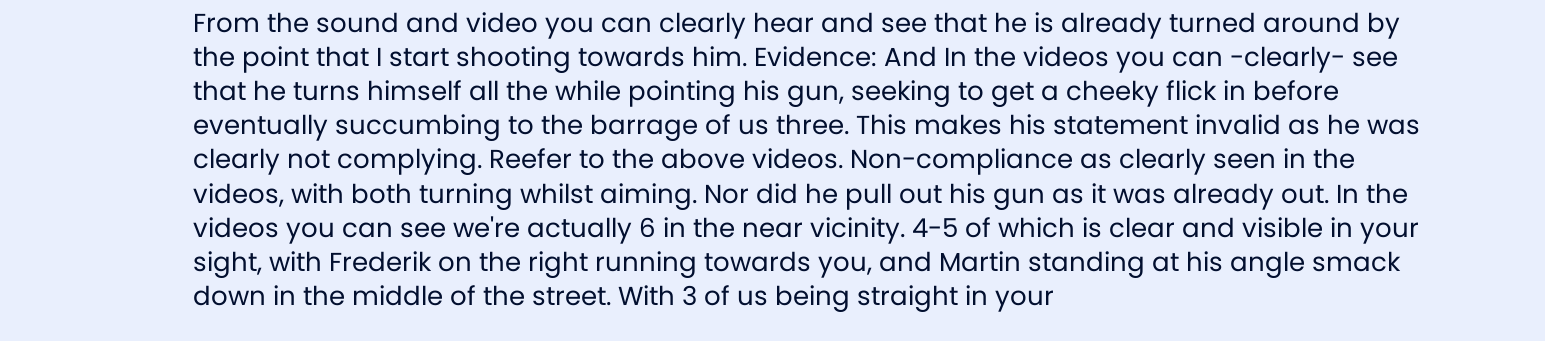From the sound and video you can clearly hear and see that he is already turned around by the point that I start shooting towards him. Evidence: And In the videos you can -clearly- see that he turns himself all the while pointing his gun, seeking to get a cheeky flick in before eventually succumbing to the barrage of us three. This makes his statement invalid as he was clearly not complying. Reefer to the above videos. Non-compliance as clearly seen in the videos, with both turning whilst aiming. Nor did he pull out his gun as it was already out. In the videos you can see we're actually 6 in the near vicinity. 4-5 of which is clear and visible in your sight, with Frederik on the right running towards you, and Martin standing at his angle smack down in the middle of the street. With 3 of us being straight in your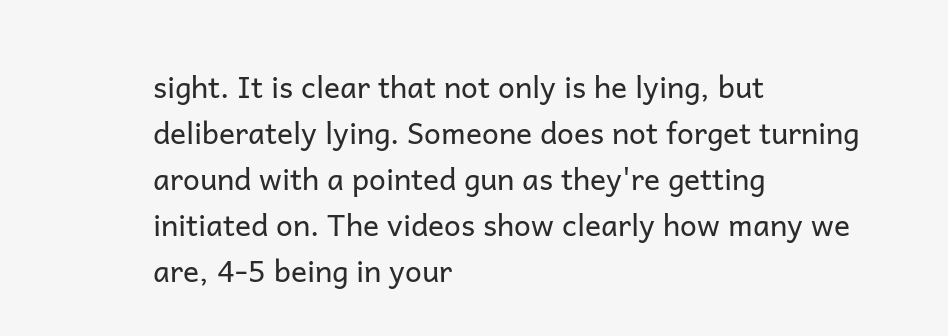sight. It is clear that not only is he lying, but deliberately lying. Someone does not forget turning around with a pointed gun as they're getting initiated on. The videos show clearly how many we are, 4-5 being in your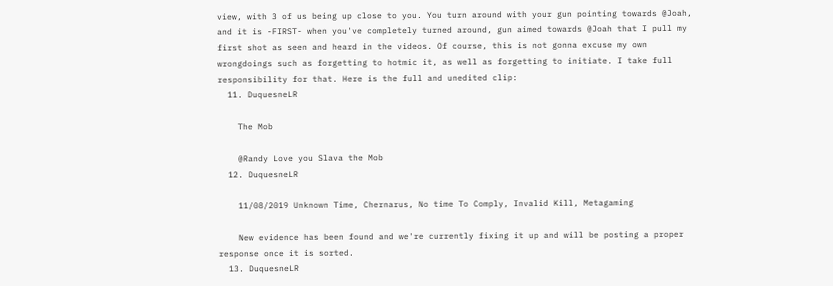view, with 3 of us being up close to you. You turn around with your gun pointing towards @Joah, and it is -FIRST- when you've completely turned around, gun aimed towards @Joah that I pull my first shot as seen and heard in the videos. Of course, this is not gonna excuse my own wrongdoings such as forgetting to hotmic it, as well as forgetting to initiate. I take full responsibility for that. Here is the full and unedited clip:
  11. DuquesneLR

    The Mob

    @Randy Love you Slava the Mob
  12. DuquesneLR

    11/08/2019 Unknown Time, Chernarus, No time To Comply, Invalid Kill, Metagaming

    New evidence has been found and we're currently fixing it up and will be posting a proper response once it is sorted.
  13. DuquesneLR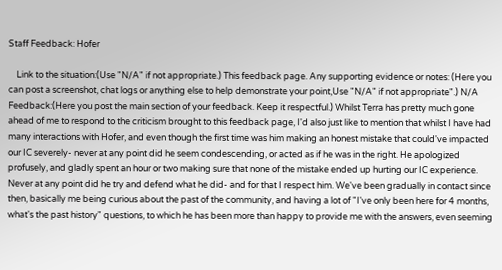Staff Feedback: Hofer

    Link to the situation:(Use "N/A" if not appropriate.) This feedback page. Any supporting evidence or notes: (Here you can post a screenshot, chat logs or anything else to help demonstrate your point,Use "N/A" if not appropriate".) N/A Feedback:(Here you post the main section of your feedback. Keep it respectful.) Whilst Terra has pretty much gone ahead of me to respond to the criticism brought to this feedback page, I'd also just like to mention that whilst I have had many interactions with Hofer, and even though the first time was him making an honest mistake that could've impacted our IC severely- never at any point did he seem condescending, or acted as if he was in the right. He apologized profusely, and gladly spent an hour or two making sure that none of the mistake ended up hurting our IC experience. Never at any point did he try and defend what he did- and for that I respect him. We've been gradually in contact since then, basically me being curious about the past of the community, and having a lot of "I've only been here for 4 months, what's the past history" questions, to which he has been more than happy to provide me with the answers, even seeming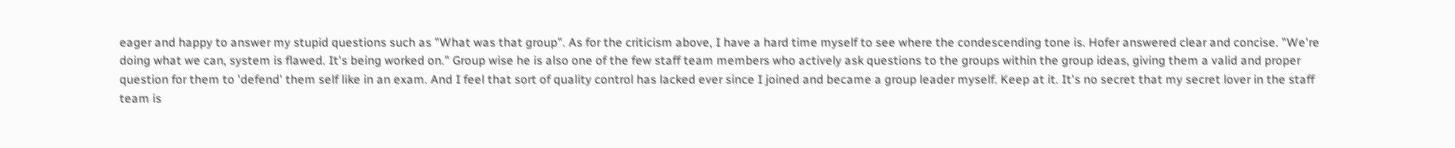eager and happy to answer my stupid questions such as "What was that group". As for the criticism above, I have a hard time myself to see where the condescending tone is. Hofer answered clear and concise. "We're doing what we can, system is flawed. It's being worked on." Group wise he is also one of the few staff team members who actively ask questions to the groups within the group ideas, giving them a valid and proper question for them to 'defend' them self like in an exam. And I feel that sort of quality control has lacked ever since I joined and became a group leader myself. Keep at it. It's no secret that my secret lover in the staff team is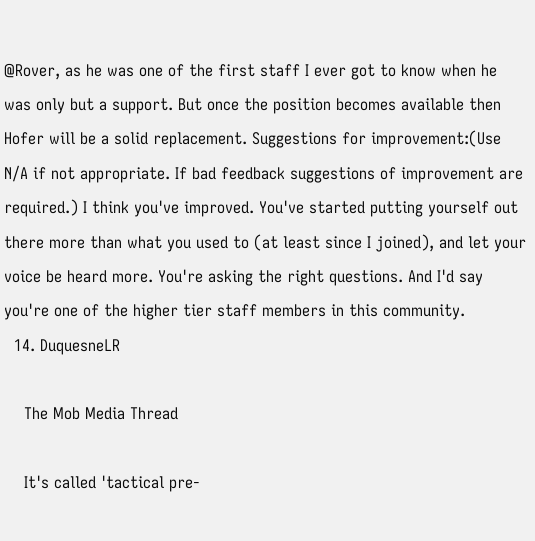@Rover, as he was one of the first staff I ever got to know when he was only but a support. But once the position becomes available then Hofer will be a solid replacement. Suggestions for improvement:(Use N/A if not appropriate. If bad feedback suggestions of improvement are required.) I think you've improved. You've started putting yourself out there more than what you used to (at least since I joined), and let your voice be heard more. You're asking the right questions. And I'd say you're one of the higher tier staff members in this community.
  14. DuquesneLR

    The Mob Media Thread

    It's called 'tactical pre-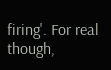firing'. For real though,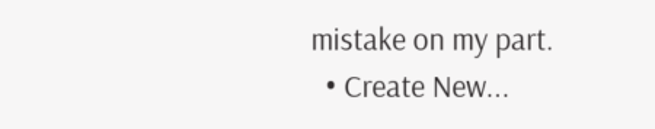mistake on my part.
  • Create New...